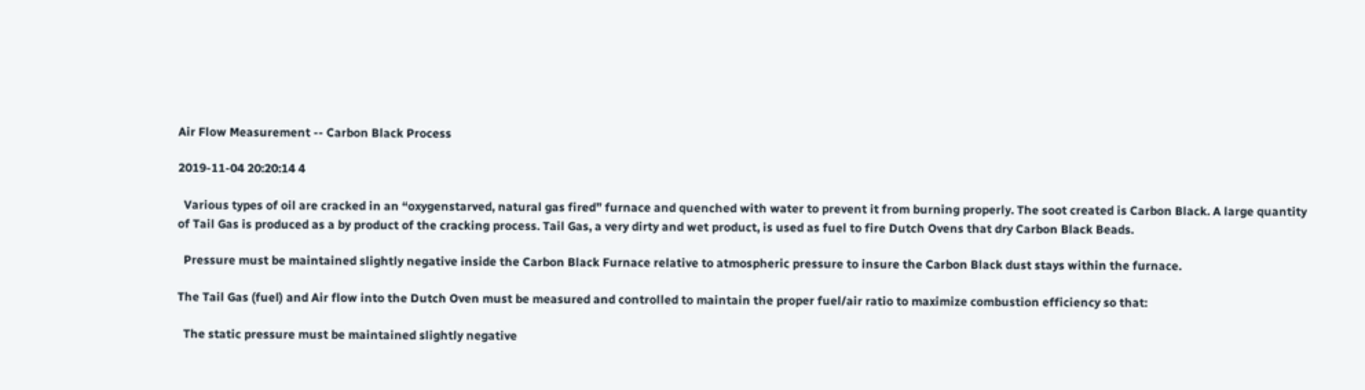Air Flow Measurement -- Carbon Black Process

2019-11-04 20:20:14 4

  Various types of oil are cracked in an “oxygenstarved, natural gas fired” furnace and quenched with water to prevent it from burning properly. The soot created is Carbon Black. A large quantity of Tail Gas is produced as a by product of the cracking process. Tail Gas, a very dirty and wet product, is used as fuel to fire Dutch Ovens that dry Carbon Black Beads.

  Pressure must be maintained slightly negative inside the Carbon Black Furnace relative to atmospheric pressure to insure the Carbon Black dust stays within the furnace.

The Tail Gas (fuel) and Air flow into the Dutch Oven must be measured and controlled to maintain the proper fuel/air ratio to maximize combustion efficiency so that:

  The static pressure must be maintained slightly negative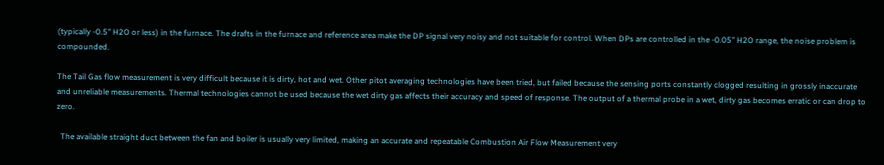(typically -0.5" H2O or less) in the furnace. The drafts in the furnace and reference area make the DP signal very noisy and not suitable for control. When DPs are controlled in the -0.05" H2O range, the noise problem is compounded.

The Tail Gas flow measurement is very difficult because it is dirty, hot and wet. Other pitot averaging technologies have been tried, but failed because the sensing ports constantly clogged resulting in grossly inaccurate and unreliable measurements. Thermal technologies cannot be used because the wet dirty gas affects their accuracy and speed of response. The output of a thermal probe in a wet, dirty gas becomes erratic or can drop to zero.

  The available straight duct between the fan and boiler is usually very limited, making an accurate and repeatable Combustion Air Flow Measurement very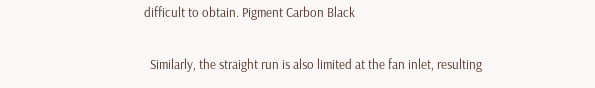difficult to obtain. Pigment Carbon Black

  Similarly, the straight run is also limited at the fan inlet, resulting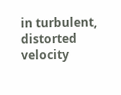in turbulent, distorted velocity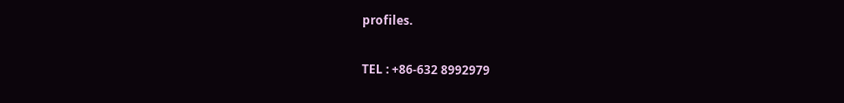profiles.

TEL : +86-632 8992979